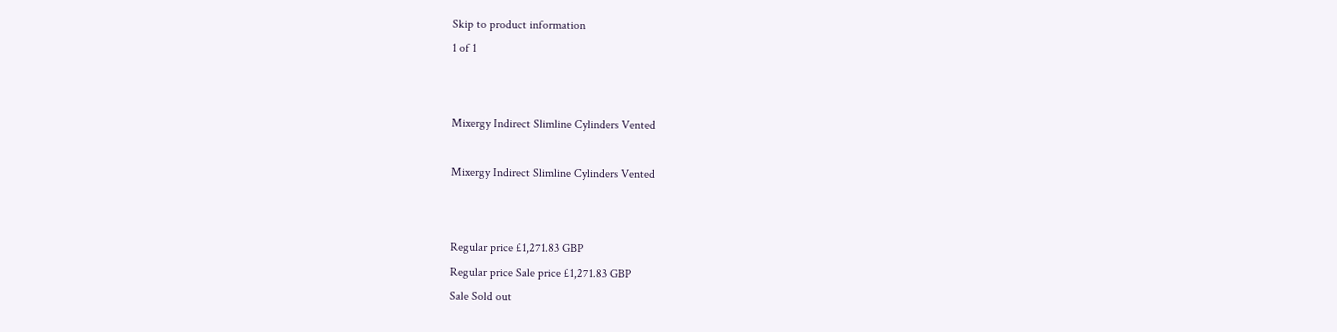Skip to product information
1 of 1


Mixergy Indirect Slimline Cylinders Vented

Mixergy Indirect Slimline Cylinders Vented


Regular price £1,271.83 GBP
Regular price Sale price £1,271.83 GBP
Sale Sold out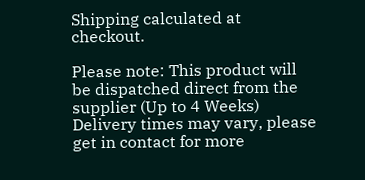Shipping calculated at checkout.

Please note: This product will be dispatched direct from the supplier (Up to 4 Weeks) Delivery times may vary, please get in contact for more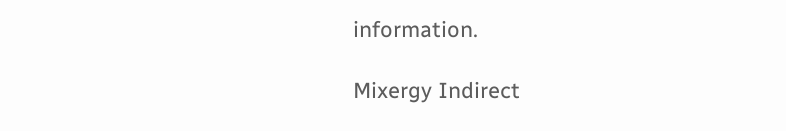information.

Mixergy Indirect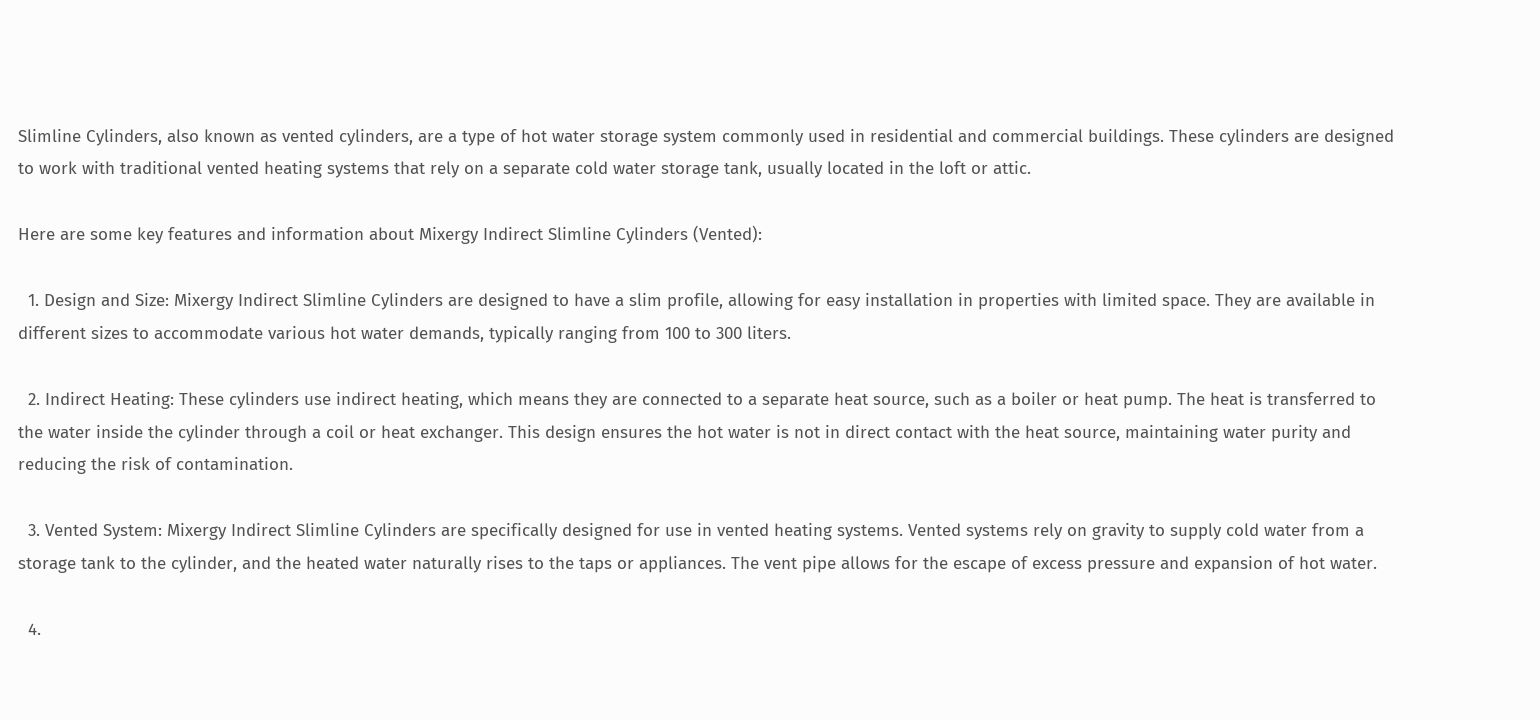Slimline Cylinders, also known as vented cylinders, are a type of hot water storage system commonly used in residential and commercial buildings. These cylinders are designed to work with traditional vented heating systems that rely on a separate cold water storage tank, usually located in the loft or attic.

Here are some key features and information about Mixergy Indirect Slimline Cylinders (Vented):

  1. Design and Size: Mixergy Indirect Slimline Cylinders are designed to have a slim profile, allowing for easy installation in properties with limited space. They are available in different sizes to accommodate various hot water demands, typically ranging from 100 to 300 liters.

  2. Indirect Heating: These cylinders use indirect heating, which means they are connected to a separate heat source, such as a boiler or heat pump. The heat is transferred to the water inside the cylinder through a coil or heat exchanger. This design ensures the hot water is not in direct contact with the heat source, maintaining water purity and reducing the risk of contamination.

  3. Vented System: Mixergy Indirect Slimline Cylinders are specifically designed for use in vented heating systems. Vented systems rely on gravity to supply cold water from a storage tank to the cylinder, and the heated water naturally rises to the taps or appliances. The vent pipe allows for the escape of excess pressure and expansion of hot water.

  4.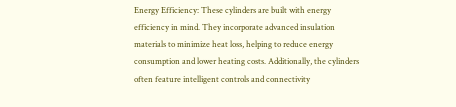Energy Efficiency: These cylinders are built with energy efficiency in mind. They incorporate advanced insulation materials to minimize heat loss, helping to reduce energy consumption and lower heating costs. Additionally, the cylinders often feature intelligent controls and connectivity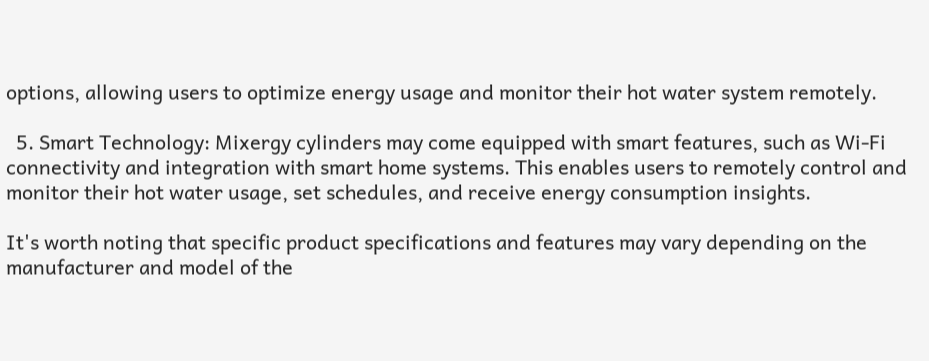options, allowing users to optimize energy usage and monitor their hot water system remotely.

  5. Smart Technology: Mixergy cylinders may come equipped with smart features, such as Wi-Fi connectivity and integration with smart home systems. This enables users to remotely control and monitor their hot water usage, set schedules, and receive energy consumption insights.

It's worth noting that specific product specifications and features may vary depending on the manufacturer and model of the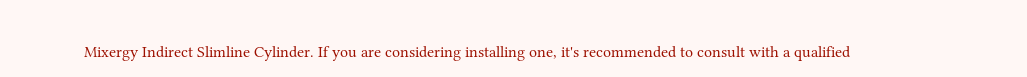Mixergy Indirect Slimline Cylinder. If you are considering installing one, it's recommended to consult with a qualified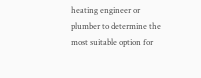heating engineer or plumber to determine the most suitable option for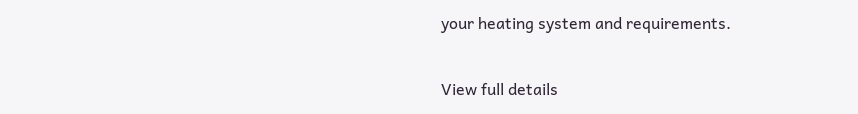your heating system and requirements.

View full details